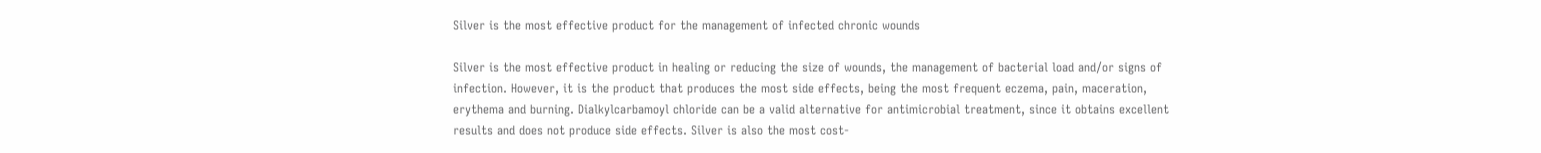Silver is the most effective product for the management of infected chronic wounds

Silver is the most effective product in healing or reducing the size of wounds, the management of bacterial load and/or signs of infection. However, it is the product that produces the most side effects, being the most frequent eczema, pain, maceration, erythema and burning. Dialkylcarbamoyl chloride can be a valid alternative for antimicrobial treatment, since it obtains excellent results and does not produce side effects. Silver is also the most cost-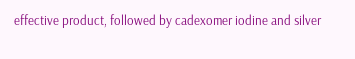effective product, followed by cadexomer iodine and silver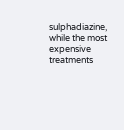sulphadiazine, while the most expensive treatments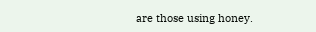are those using honey.